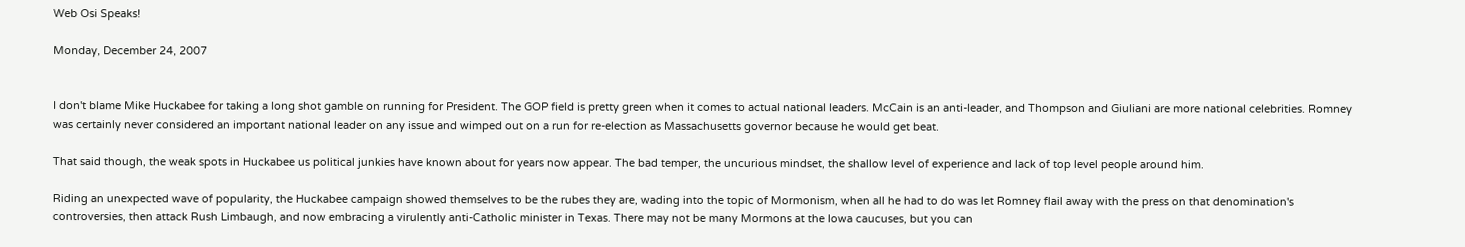Web Osi Speaks!

Monday, December 24, 2007


I don't blame Mike Huckabee for taking a long shot gamble on running for President. The GOP field is pretty green when it comes to actual national leaders. McCain is an anti-leader, and Thompson and Giuliani are more national celebrities. Romney was certainly never considered an important national leader on any issue and wimped out on a run for re-election as Massachusetts governor because he would get beat.

That said though, the weak spots in Huckabee us political junkies have known about for years now appear. The bad temper, the uncurious mindset, the shallow level of experience and lack of top level people around him.

Riding an unexpected wave of popularity, the Huckabee campaign showed themselves to be the rubes they are, wading into the topic of Mormonism, when all he had to do was let Romney flail away with the press on that denomination's controversies, then attack Rush Limbaugh, and now embracing a virulently anti-Catholic minister in Texas. There may not be many Mormons at the Iowa caucuses, but you can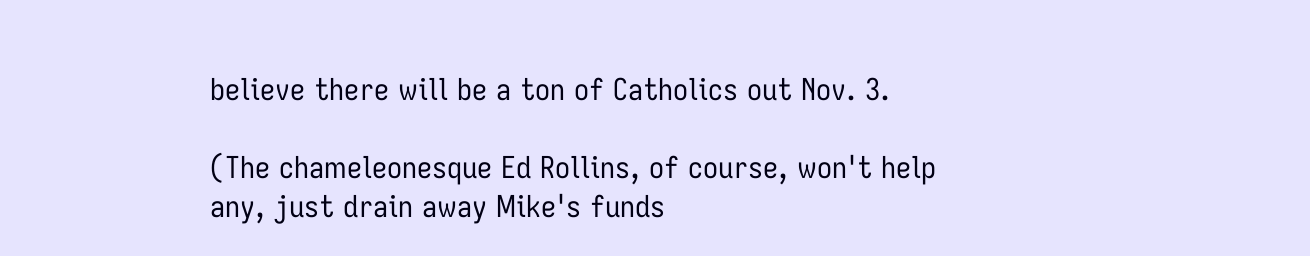believe there will be a ton of Catholics out Nov. 3.

(The chameleonesque Ed Rollins, of course, won't help any, just drain away Mike's funds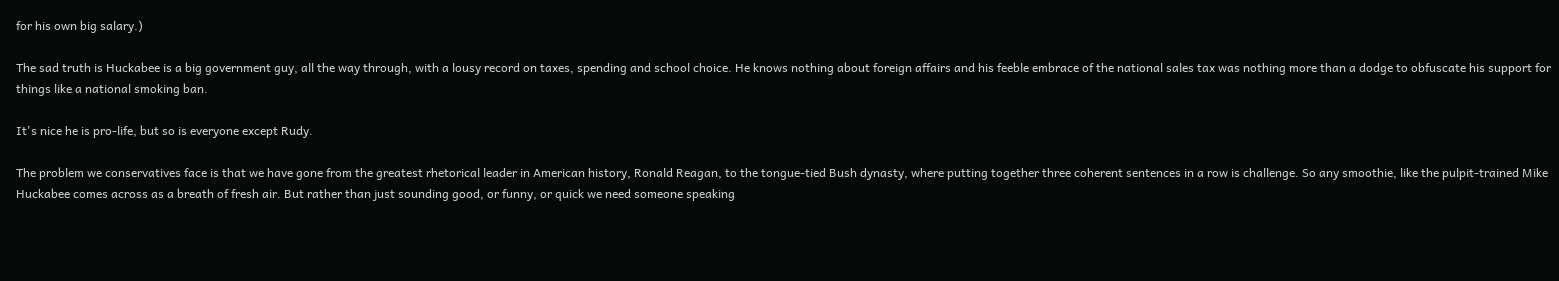for his own big salary.)

The sad truth is Huckabee is a big government guy, all the way through, with a lousy record on taxes, spending and school choice. He knows nothing about foreign affairs and his feeble embrace of the national sales tax was nothing more than a dodge to obfuscate his support for things like a national smoking ban.

It's nice he is pro-life, but so is everyone except Rudy.

The problem we conservatives face is that we have gone from the greatest rhetorical leader in American history, Ronald Reagan, to the tongue-tied Bush dynasty, where putting together three coherent sentences in a row is challenge. So any smoothie, like the pulpit-trained Mike Huckabee comes across as a breath of fresh air. But rather than just sounding good, or funny, or quick we need someone speaking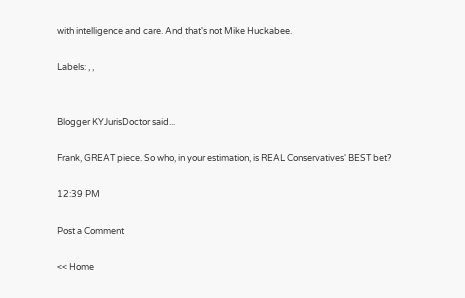with intelligence and care. And that's not Mike Huckabee.

Labels: , ,


Blogger KYJurisDoctor said...

Frank, GREAT piece. So who, in your estimation, is REAL Conservatives' BEST bet?

12:39 PM

Post a Comment

<< Home